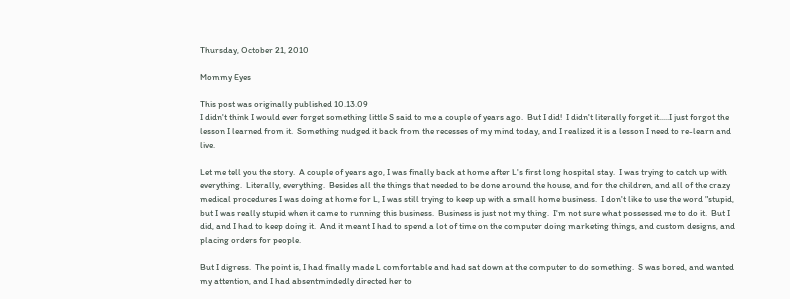Thursday, October 21, 2010

Mommy Eyes

This post was originally published 10.13.09
I didn't think I would ever forget something little S said to me a couple of years ago.  But I did!  I didn't literally forget it.....I just forgot the lesson I learned from it.  Something nudged it back from the recesses of my mind today, and I realized it is a lesson I need to re-learn and live.

Let me tell you the story.  A couple of years ago, I was finally back at home after L's first long hospital stay.  I was trying to catch up with everything.  Literally, everything.  Besides all the things that needed to be done around the house, and for the children, and all of the crazy medical procedures I was doing at home for L, I was still trying to keep up with a small home business.  I don't like to use the word "stupid, but I was really stupid when it came to running this business.  Business is just not my thing.  I'm not sure what possessed me to do it.  But I did, and I had to keep doing it.  And it meant I had to spend a lot of time on the computer doing marketing things, and custom designs, and placing orders for people.

But I digress.  The point is, I had finally made L comfortable and had sat down at the computer to do something.  S was bored, and wanted my attention, and I had absentmindedly directed her to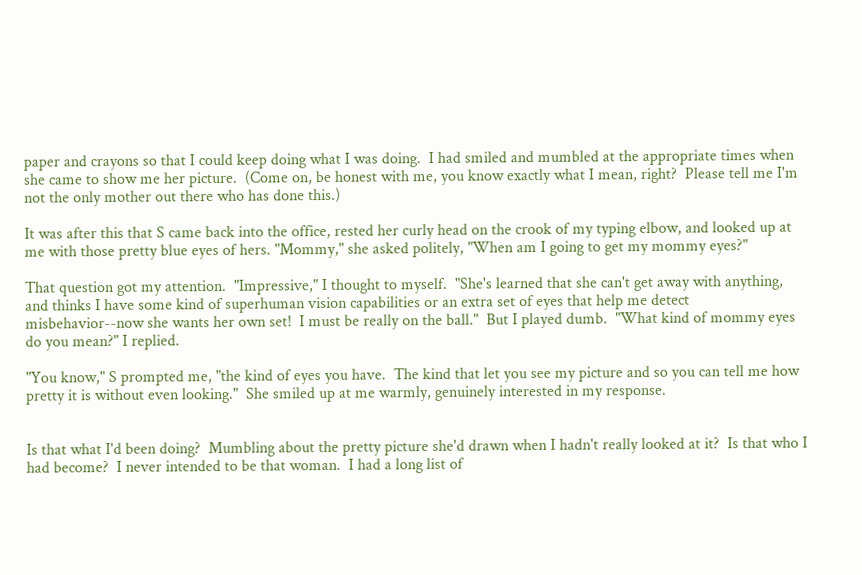paper and crayons so that I could keep doing what I was doing.  I had smiled and mumbled at the appropriate times when she came to show me her picture.  (Come on, be honest with me, you know exactly what I mean, right?  Please tell me I'm not the only mother out there who has done this.)

It was after this that S came back into the office, rested her curly head on the crook of my typing elbow, and looked up at me with those pretty blue eyes of hers. "Mommy," she asked politely, "When am I going to get my mommy eyes?"

That question got my attention.  "Impressive," I thought to myself.  "She's learned that she can't get away with anything, and thinks I have some kind of superhuman vision capabilities or an extra set of eyes that help me detect misbehavior--now she wants her own set!  I must be really on the ball."  But I played dumb.  "What kind of mommy eyes do you mean?" I replied.

"You know," S prompted me, "the kind of eyes you have.  The kind that let you see my picture and so you can tell me how pretty it is without even looking."  She smiled up at me warmly, genuinely interested in my response.


Is that what I'd been doing?  Mumbling about the pretty picture she'd drawn when I hadn't really looked at it?  Is that who I had become?  I never intended to be that woman.  I had a long list of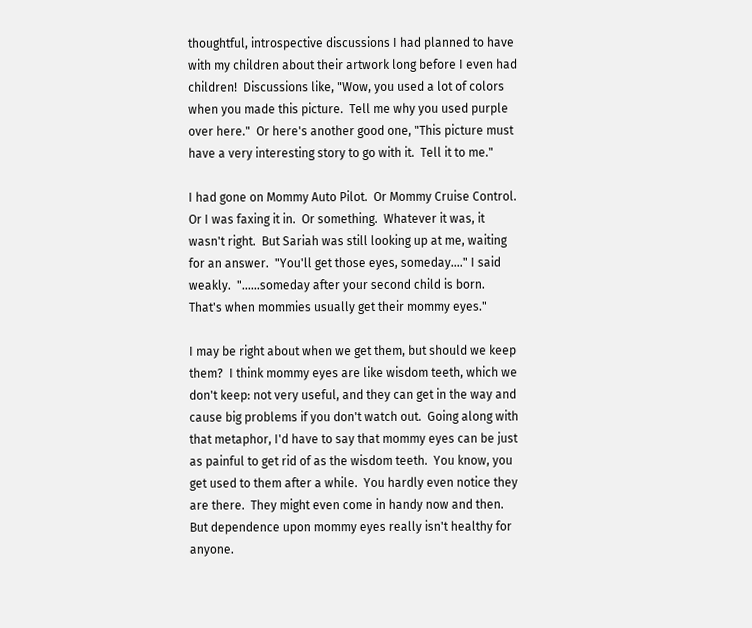thoughtful, introspective discussions I had planned to have with my children about their artwork long before I even had children!  Discussions like, "Wow, you used a lot of colors when you made this picture.  Tell me why you used purple over here."  Or here's another good one, "This picture must have a very interesting story to go with it.  Tell it to me."

I had gone on Mommy Auto Pilot.  Or Mommy Cruise Control.  Or I was faxing it in.  Or something.  Whatever it was, it wasn't right.  But Sariah was still looking up at me, waiting for an answer.  "You'll get those eyes, someday...." I said weakly.  "......someday after your second child is born.  That's when mommies usually get their mommy eyes."

I may be right about when we get them, but should we keep them?  I think mommy eyes are like wisdom teeth, which we don't keep: not very useful, and they can get in the way and cause big problems if you don't watch out.  Going along with that metaphor, I'd have to say that mommy eyes can be just as painful to get rid of as the wisdom teeth.  You know, you get used to them after a while.  You hardly even notice they are there.  They might even come in handy now and then.  But dependence upon mommy eyes really isn't healthy for anyone.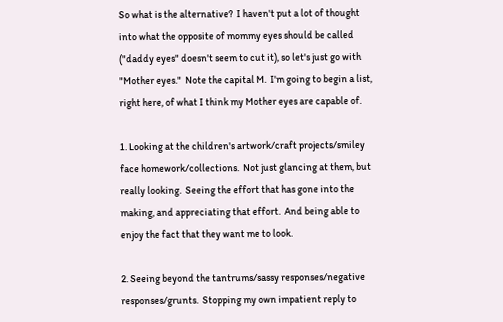So what is the alternative?  I haven't put a lot of thought into what the opposite of mommy eyes should be called ("daddy eyes" doesn't seem to cut it), so let's just go with "Mother eyes."  Note the capital M.  I'm going to begin a list, right here, of what I think my Mother eyes are capable of.

1. Looking at the children's artwork/craft projects/smiley face homework/collections.  Not just glancing at them, but really looking.  Seeing the effort that has gone into the making, and appreciating that effort.  And being able to enjoy the fact that they want me to look.

2. Seeing beyond the tantrums/sassy responses/negative responses/grunts.  Stopping my own impatient reply to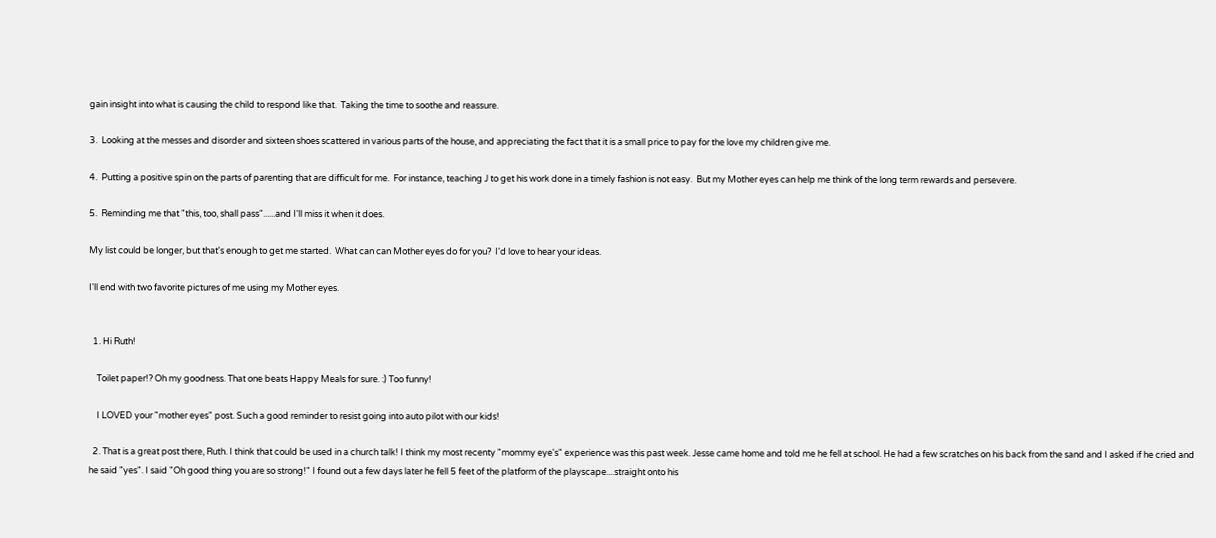gain insight into what is causing the child to respond like that.  Taking the time to soothe and reassure.

3.  Looking at the messes and disorder and sixteen shoes scattered in various parts of the house, and appreciating the fact that it is a small price to pay for the love my children give me.

4.  Putting a positive spin on the parts of parenting that are difficult for me.  For instance, teaching J to get his work done in a timely fashion is not easy.  But my Mother eyes can help me think of the long term rewards and persevere.

5.  Reminding me that "this, too, shall pass"......and I'll miss it when it does.

My list could be longer, but that's enough to get me started.  What can can Mother eyes do for you?  I'd love to hear your ideas.

I'll end with two favorite pictures of me using my Mother eyes.


  1. Hi Ruth!

    Toilet paper!? Oh my goodness. That one beats Happy Meals for sure. :) Too funny!

    I LOVED your "mother eyes" post. Such a good reminder to resist going into auto pilot with our kids!

  2. That is a great post there, Ruth. I think that could be used in a church talk! I think my most recenty "mommy eye's" experience was this past week. Jesse came home and told me he fell at school. He had a few scratches on his back from the sand and I asked if he cried and he said "yes". I said "Oh good thing you are so strong!" I found out a few days later he fell 5 feet of the platform of the playscape....straight onto his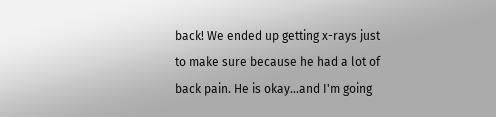back! We ended up getting x-rays just to make sure because he had a lot of back pain. He is okay...and I'm going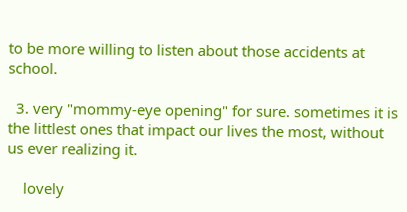to be more willing to listen about those accidents at school.

  3. very "mommy-eye opening" for sure. sometimes it is the littlest ones that impact our lives the most, without us ever realizing it.

    lovely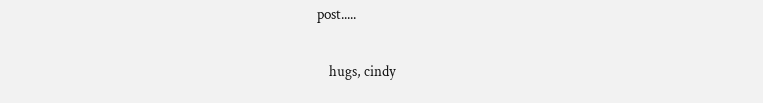post.....

    hugs, cindy